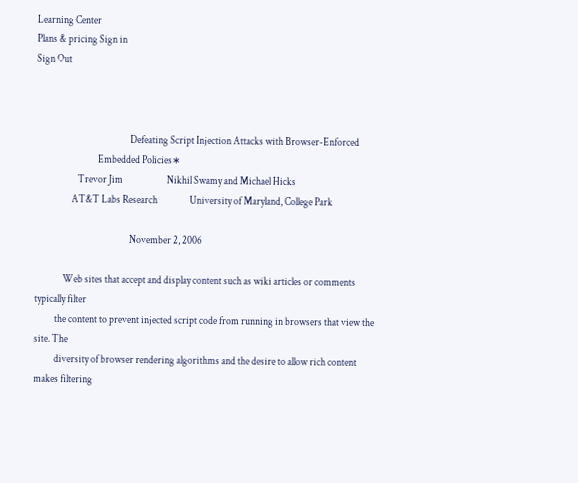Learning Center
Plans & pricing Sign in
Sign Out



                                               Defeating Script Injection Attacks with Browser-Enforced
                               Embedded Policies∗
                     Trevor Jim                      Nikhil Swamy and Michael Hicks
                  AT&T Labs Research                University of Maryland, College Park

                                               November 2, 2006

              Web sites that accept and display content such as wiki articles or comments typically filter
          the content to prevent injected script code from running in browsers that view the site. The
          diversity of browser rendering algorithms and the desire to allow rich content makes filtering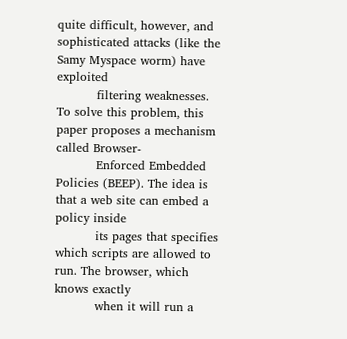quite difficult, however, and sophisticated attacks (like the Samy Myspace worm) have exploited
          filtering weaknesses. To solve this problem, this paper proposes a mechanism called Browser-
          Enforced Embedded Policies (BEEP). The idea is that a web site can embed a policy inside
          its pages that specifies which scripts are allowed to run. The browser, which knows exactly
          when it will run a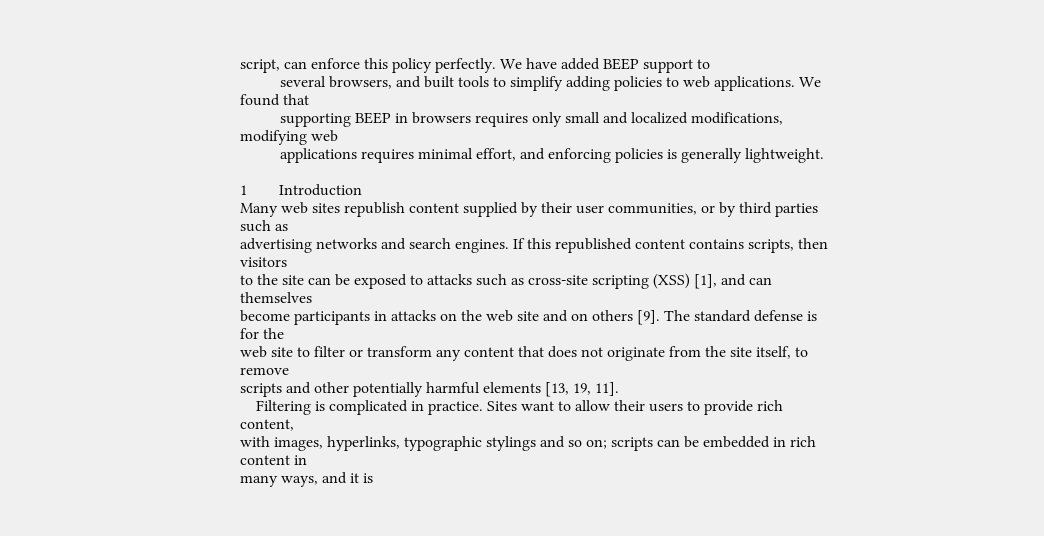script, can enforce this policy perfectly. We have added BEEP support to
          several browsers, and built tools to simplify adding policies to web applications. We found that
          supporting BEEP in browsers requires only small and localized modifications, modifying web
          applications requires minimal effort, and enforcing policies is generally lightweight.

1        Introduction
Many web sites republish content supplied by their user communities, or by third parties such as
advertising networks and search engines. If this republished content contains scripts, then visitors
to the site can be exposed to attacks such as cross-site scripting (XSS) [1], and can themselves
become participants in attacks on the web site and on others [9]. The standard defense is for the
web site to filter or transform any content that does not originate from the site itself, to remove
scripts and other potentially harmful elements [13, 19, 11].
    Filtering is complicated in practice. Sites want to allow their users to provide rich content,
with images, hyperlinks, typographic stylings and so on; scripts can be embedded in rich content in
many ways, and it is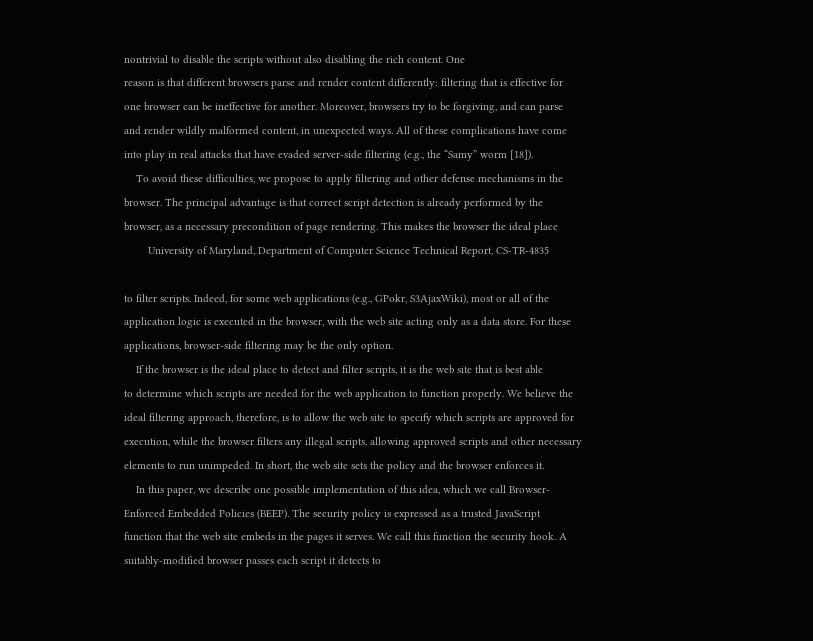nontrivial to disable the scripts without also disabling the rich content. One
reason is that different browsers parse and render content differently: filtering that is effective for
one browser can be ineffective for another. Moreover, browsers try to be forgiving, and can parse
and render wildly malformed content, in unexpected ways. All of these complications have come
into play in real attacks that have evaded server-side filtering (e.g., the “Samy” worm [18]).
    To avoid these difficulties, we propose to apply filtering and other defense mechanisms in the
browser. The principal advantage is that correct script detection is already performed by the
browser, as a necessary precondition of page rendering. This makes the browser the ideal place
        University of Maryland, Department of Computer Science Technical Report, CS-TR-4835

to filter scripts. Indeed, for some web applications (e.g., GPokr, S3AjaxWiki), most or all of the
application logic is executed in the browser, with the web site acting only as a data store. For these
applications, browser-side filtering may be the only option.
    If the browser is the ideal place to detect and filter scripts, it is the web site that is best able
to determine which scripts are needed for the web application to function properly. We believe the
ideal filtering approach, therefore, is to allow the web site to specify which scripts are approved for
execution, while the browser filters any illegal scripts, allowing approved scripts and other necessary
elements to run unimpeded. In short, the web site sets the policy and the browser enforces it.
    In this paper, we describe one possible implementation of this idea, which we call Browser-
Enforced Embedded Policies (BEEP). The security policy is expressed as a trusted JavaScript
function that the web site embeds in the pages it serves. We call this function the security hook. A
suitably-modified browser passes each script it detects to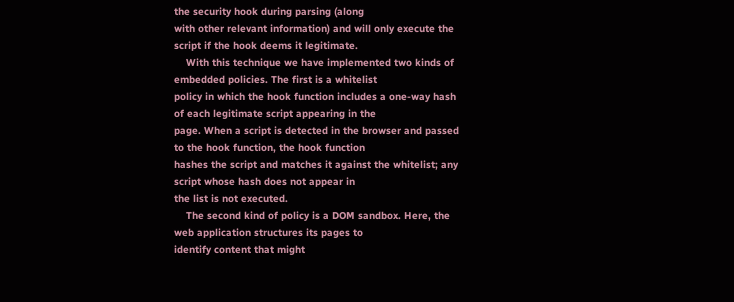the security hook during parsing (along
with other relevant information) and will only execute the script if the hook deems it legitimate.
    With this technique we have implemented two kinds of embedded policies. The first is a whitelist
policy in which the hook function includes a one-way hash of each legitimate script appearing in the
page. When a script is detected in the browser and passed to the hook function, the hook function
hashes the script and matches it against the whitelist; any script whose hash does not appear in
the list is not executed.
    The second kind of policy is a DOM sandbox. Here, the web application structures its pages to
identify content that might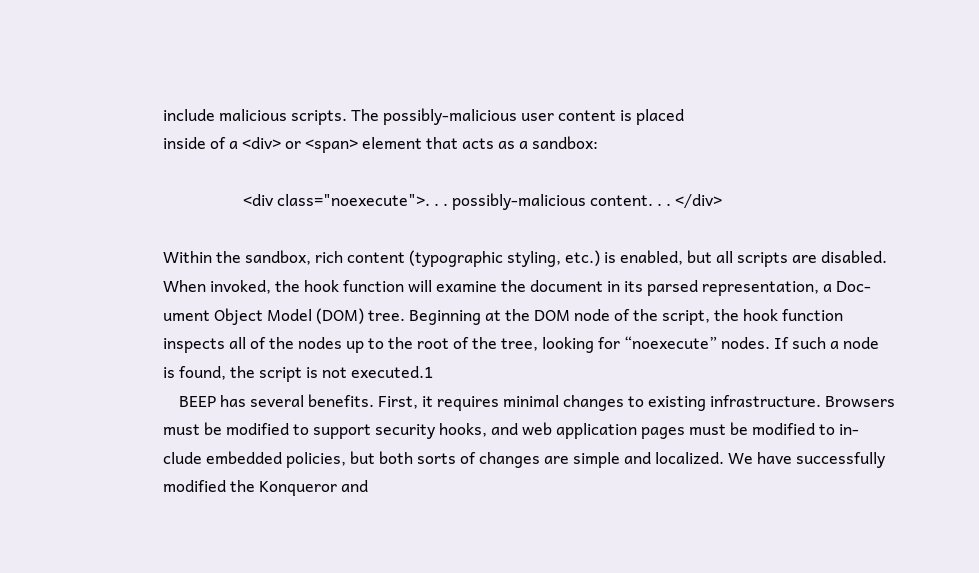include malicious scripts. The possibly-malicious user content is placed
inside of a <div> or <span> element that acts as a sandbox:

                    <div class="noexecute">. . . possibly-malicious content. . . </div>

Within the sandbox, rich content (typographic styling, etc.) is enabled, but all scripts are disabled.
When invoked, the hook function will examine the document in its parsed representation, a Doc-
ument Object Model (DOM) tree. Beginning at the DOM node of the script, the hook function
inspects all of the nodes up to the root of the tree, looking for “noexecute” nodes. If such a node
is found, the script is not executed.1
    BEEP has several benefits. First, it requires minimal changes to existing infrastructure. Browsers
must be modified to support security hooks, and web application pages must be modified to in-
clude embedded policies, but both sorts of changes are simple and localized. We have successfully
modified the Konqueror and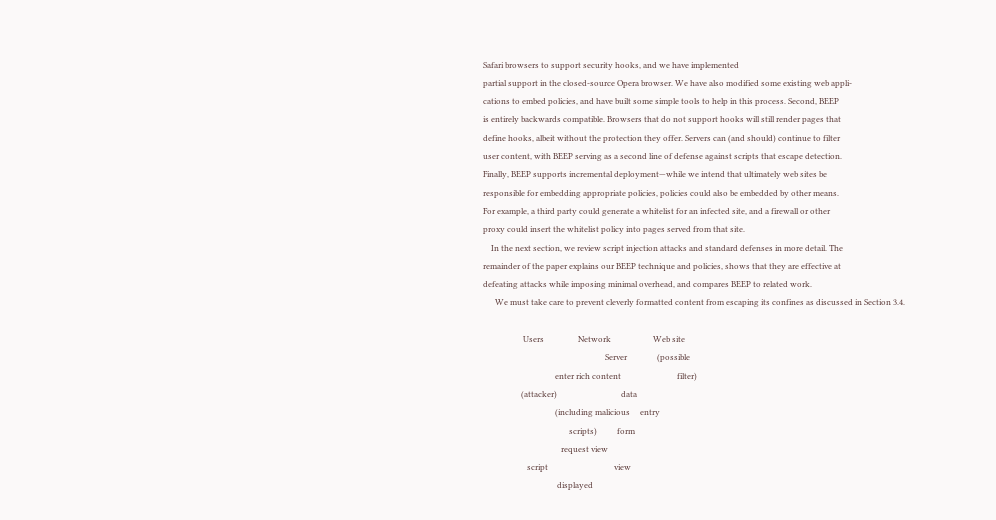Safari browsers to support security hooks, and we have implemented
partial support in the closed-source Opera browser. We have also modified some existing web appli-
cations to embed policies, and have built some simple tools to help in this process. Second, BEEP
is entirely backwards compatible. Browsers that do not support hooks will still render pages that
define hooks, albeit without the protection they offer. Servers can (and should) continue to filter
user content, with BEEP serving as a second line of defense against scripts that escape detection.
Finally, BEEP supports incremental deployment—while we intend that ultimately web sites be
responsible for embedding appropriate policies, policies could also be embedded by other means.
For example, a third party could generate a whitelist for an infected site, and a firewall or other
proxy could insert the whitelist policy into pages served from that site.
    In the next section, we review script injection attacks and standard defenses in more detail. The
remainder of the paper explains our BEEP technique and policies, shows that they are effective at
defeating attacks while imposing minimal overhead, and compares BEEP to related work.
      We must take care to prevent cleverly formatted content from escaping its confines as discussed in Section 3.4.

                    Users                 Network                     Web site
                                                             Server               (possible
                                    enter rich content                            filter)
                   (attacker)                                data
                                    (including malicious     entry
                                           scripts)          form
                                       request view
                      script                                 view
                                     displayed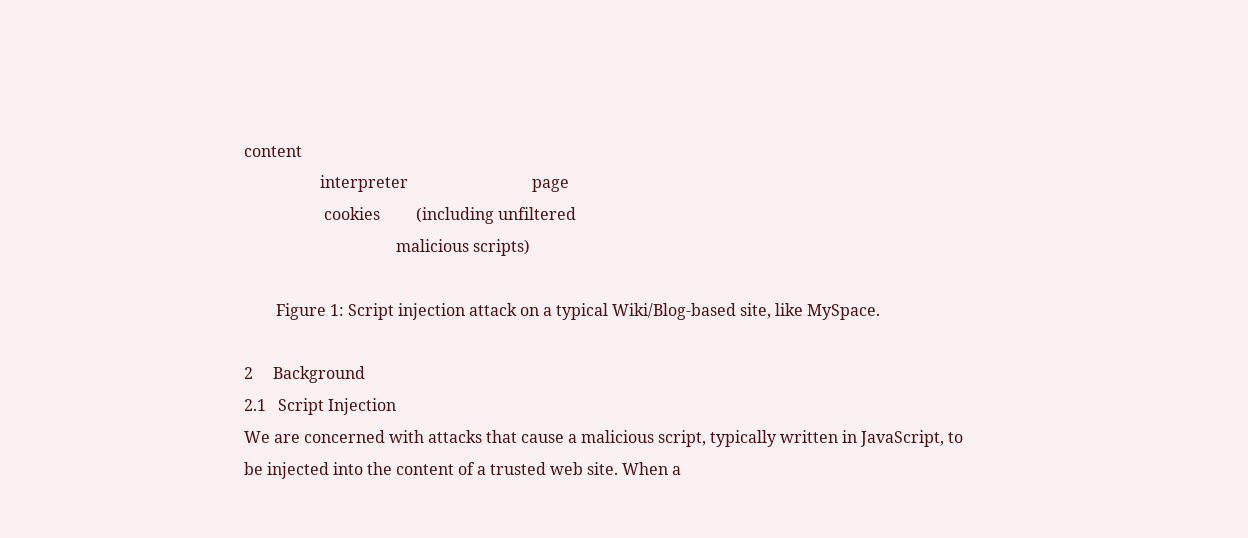content
                   interpreter                               page
                    cookies         (including unfiltered
                                      malicious scripts)

        Figure 1: Script injection attack on a typical Wiki/Blog-based site, like MySpace.

2     Background
2.1   Script Injection
We are concerned with attacks that cause a malicious script, typically written in JavaScript, to
be injected into the content of a trusted web site. When a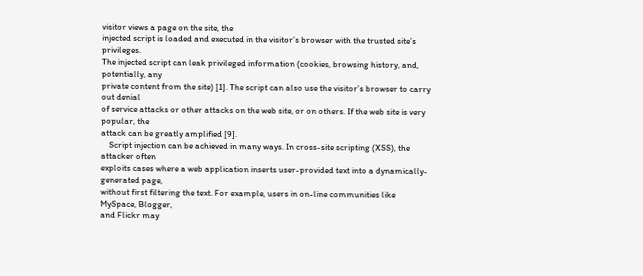visitor views a page on the site, the
injected script is loaded and executed in the visitor’s browser with the trusted site’s privileges.
The injected script can leak privileged information (cookies, browsing history, and, potentially, any
private content from the site) [1]. The script can also use the visitor’s browser to carry out denial
of service attacks or other attacks on the web site, or on others. If the web site is very popular, the
attack can be greatly amplified [9].
    Script injection can be achieved in many ways. In cross-site scripting (XSS), the attacker often
exploits cases where a web application inserts user-provided text into a dynamically-generated page,
without first filtering the text. For example, users in on-line communities like MySpace, Blogger,
and Flickr may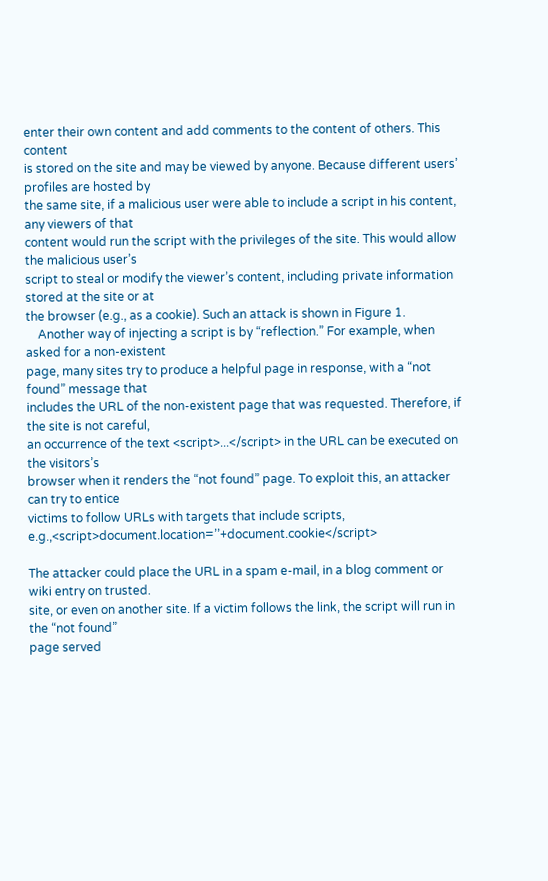enter their own content and add comments to the content of others. This content
is stored on the site and may be viewed by anyone. Because different users’ profiles are hosted by
the same site, if a malicious user were able to include a script in his content, any viewers of that
content would run the script with the privileges of the site. This would allow the malicious user’s
script to steal or modify the viewer’s content, including private information stored at the site or at
the browser (e.g., as a cookie). Such an attack is shown in Figure 1.
    Another way of injecting a script is by “reflection.” For example, when asked for a non-existent
page, many sites try to produce a helpful page in response, with a “not found” message that
includes the URL of the non-existent page that was requested. Therefore, if the site is not careful,
an occurrence of the text <script>...</script> in the URL can be executed on the visitors’s
browser when it renders the “not found” page. To exploit this, an attacker can try to entice
victims to follow URLs with targets that include scripts, e.g.,<script>document.location=’’+document.cookie</script>

The attacker could place the URL in a spam e-mail, in a blog comment or wiki entry on trusted.
site, or even on another site. If a victim follows the link, the script will run in the “not found”
page served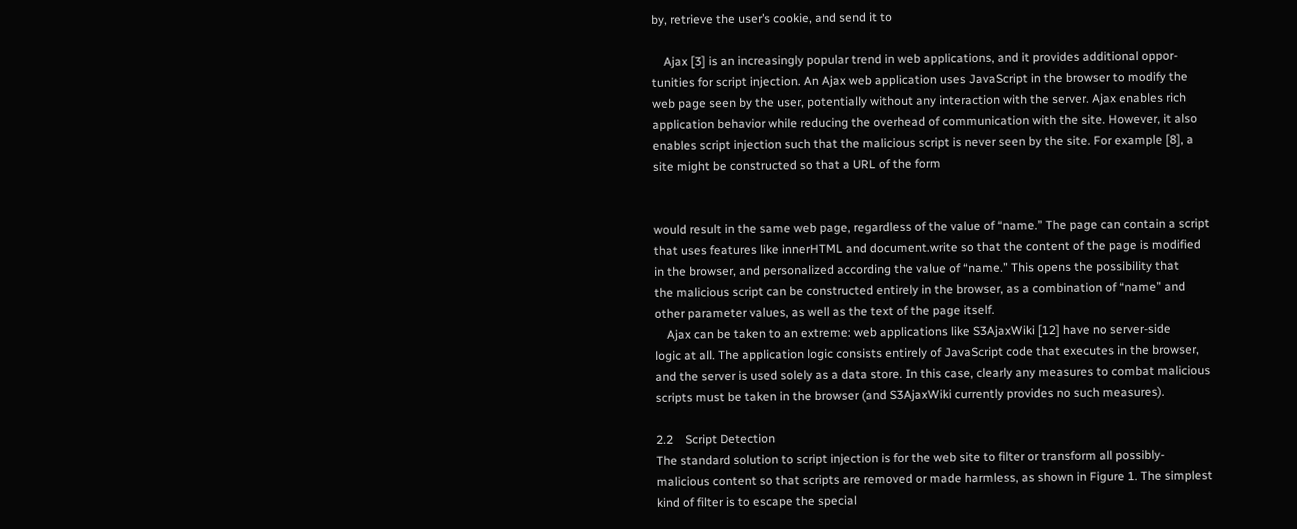by, retrieve the user’s cookie, and send it to

    Ajax [3] is an increasingly popular trend in web applications, and it provides additional oppor-
tunities for script injection. An Ajax web application uses JavaScript in the browser to modify the
web page seen by the user, potentially without any interaction with the server. Ajax enables rich
application behavior while reducing the overhead of communication with the site. However, it also
enables script injection such that the malicious script is never seen by the site. For example [8], a
site might be constructed so that a URL of the form


would result in the same web page, regardless of the value of “name.” The page can contain a script
that uses features like innerHTML and document.write so that the content of the page is modified
in the browser, and personalized according the value of “name.” This opens the possibility that
the malicious script can be constructed entirely in the browser, as a combination of “name” and
other parameter values, as well as the text of the page itself.
    Ajax can be taken to an extreme: web applications like S3AjaxWiki [12] have no server-side
logic at all. The application logic consists entirely of JavaScript code that executes in the browser,
and the server is used solely as a data store. In this case, clearly any measures to combat malicious
scripts must be taken in the browser (and S3AjaxWiki currently provides no such measures).

2.2    Script Detection
The standard solution to script injection is for the web site to filter or transform all possibly-
malicious content so that scripts are removed or made harmless, as shown in Figure 1. The simplest
kind of filter is to escape the special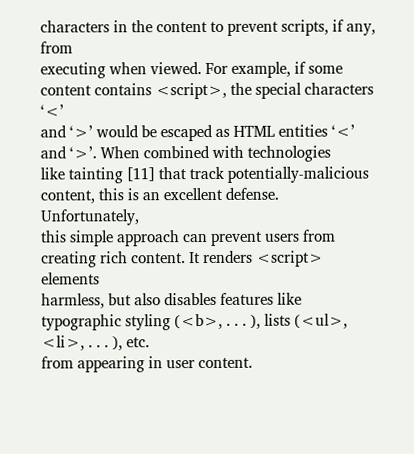characters in the content to prevent scripts, if any, from
executing when viewed. For example, if some content contains <script>, the special characters ‘<’
and ‘>’ would be escaped as HTML entities ‘<’ and ‘>’. When combined with technologies
like tainting [11] that track potentially-malicious content, this is an excellent defense. Unfortunately,
this simple approach can prevent users from creating rich content. It renders <script> elements
harmless, but also disables features like typographic styling (<b>, . . . ), lists (<ul>, <li>, . . . ), etc.
from appearing in user content.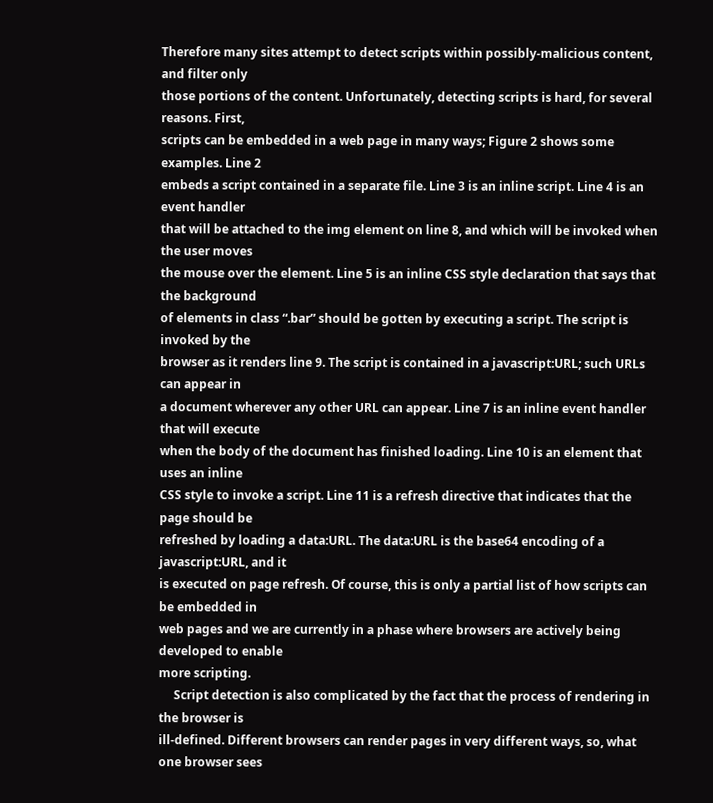Therefore many sites attempt to detect scripts within possibly-malicious content, and filter only
those portions of the content. Unfortunately, detecting scripts is hard, for several reasons. First,
scripts can be embedded in a web page in many ways; Figure 2 shows some examples. Line 2
embeds a script contained in a separate file. Line 3 is an inline script. Line 4 is an event handler
that will be attached to the img element on line 8, and which will be invoked when the user moves
the mouse over the element. Line 5 is an inline CSS style declaration that says that the background
of elements in class “.bar” should be gotten by executing a script. The script is invoked by the
browser as it renders line 9. The script is contained in a javascript:URL; such URLs can appear in
a document wherever any other URL can appear. Line 7 is an inline event handler that will execute
when the body of the document has finished loading. Line 10 is an element that uses an inline
CSS style to invoke a script. Line 11 is a refresh directive that indicates that the page should be
refreshed by loading a data:URL. The data:URL is the base64 encoding of a javascript:URL, and it
is executed on page refresh. Of course, this is only a partial list of how scripts can be embedded in
web pages and we are currently in a phase where browsers are actively being developed to enable
more scripting.
     Script detection is also complicated by the fact that the process of rendering in the browser is
ill-defined. Different browsers can render pages in very different ways, so, what one browser sees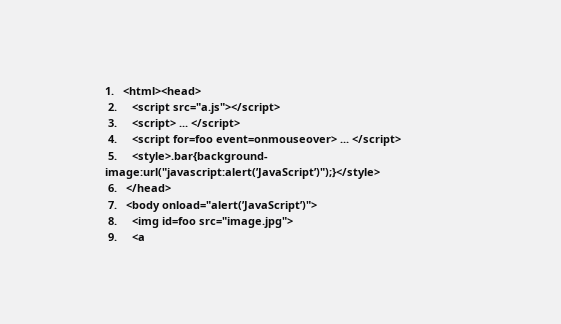1.   <html><head>
 2.     <script src="a.js"></script>
 3.     <script> ... </script>
 4.     <script for=foo event=onmouseover> ... </script>
 5.     <style>.bar{background-image:url("javascript:alert(’JavaScript’)");}</style>
 6.   </head>
 7.   <body onload="alert(’JavaScript’)">
 8.     <img id=foo src="image.jpg">
 9.     <a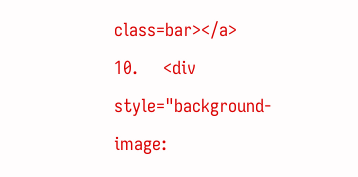class=bar></a>
10.     <div style="background-image: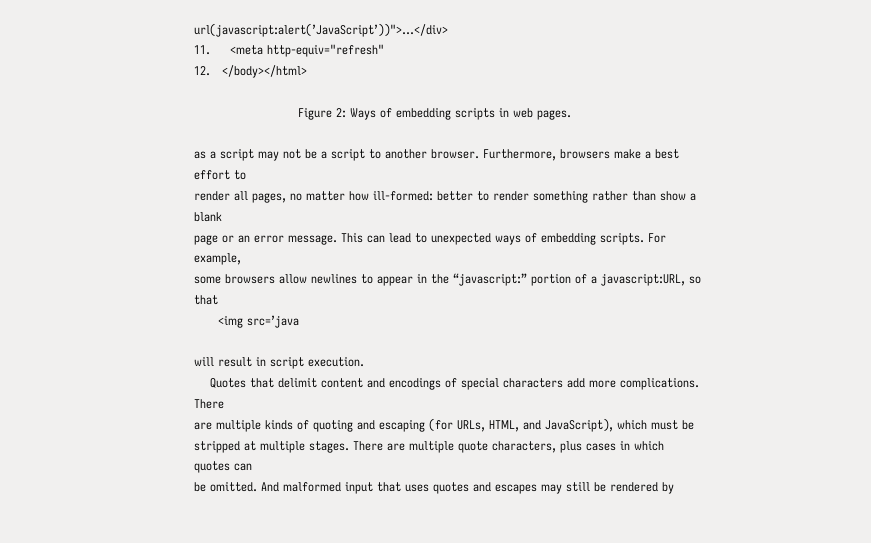url(javascript:alert(’JavaScript’))">...</div>
11.     <meta http-equiv="refresh"
12.   </body></html>

                          Figure 2: Ways of embedding scripts in web pages.

as a script may not be a script to another browser. Furthermore, browsers make a best effort to
render all pages, no matter how ill-formed: better to render something rather than show a blank
page or an error message. This can lead to unexpected ways of embedding scripts. For example,
some browsers allow newlines to appear in the “javascript:” portion of a javascript:URL, so that
      <img src=’java

will result in script execution.
    Quotes that delimit content and encodings of special characters add more complications. There
are multiple kinds of quoting and escaping (for URLs, HTML, and JavaScript), which must be
stripped at multiple stages. There are multiple quote characters, plus cases in which quotes can
be omitted. And malformed input that uses quotes and escapes may still be rendered by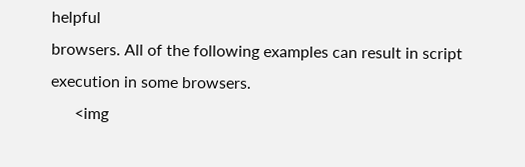helpful
browsers. All of the following examples can result in script execution in some browsers.
      <img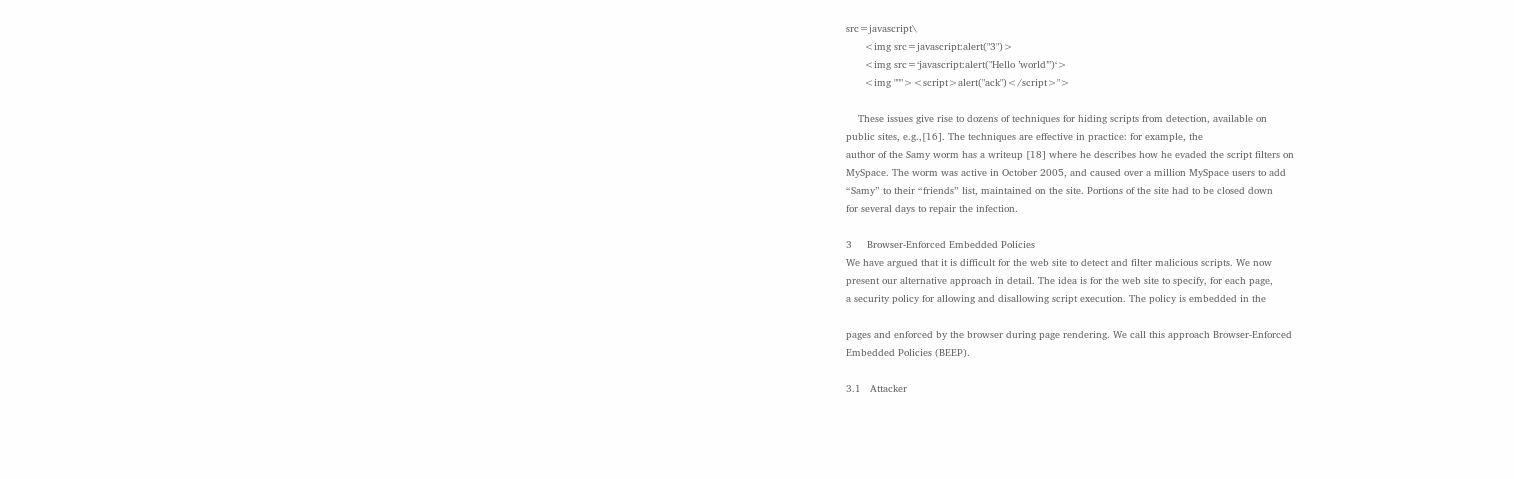src=javascript\
      <img src=javascript:alert("3")>
      <img src=‘javascript:alert("Hello ’world’")‘>
      <img """><script>alert("ack")</script>">

    These issues give rise to dozens of techniques for hiding scripts from detection, available on
public sites, e.g.,[16]. The techniques are effective in practice: for example, the
author of the Samy worm has a writeup [18] where he describes how he evaded the script filters on
MySpace. The worm was active in October 2005, and caused over a million MySpace users to add
“Samy” to their “friends” list, maintained on the site. Portions of the site had to be closed down
for several days to repair the infection.

3     Browser-Enforced Embedded Policies
We have argued that it is difficult for the web site to detect and filter malicious scripts. We now
present our alternative approach in detail. The idea is for the web site to specify, for each page,
a security policy for allowing and disallowing script execution. The policy is embedded in the

pages and enforced by the browser during page rendering. We call this approach Browser-Enforced
Embedded Policies (BEEP).

3.1   Attacker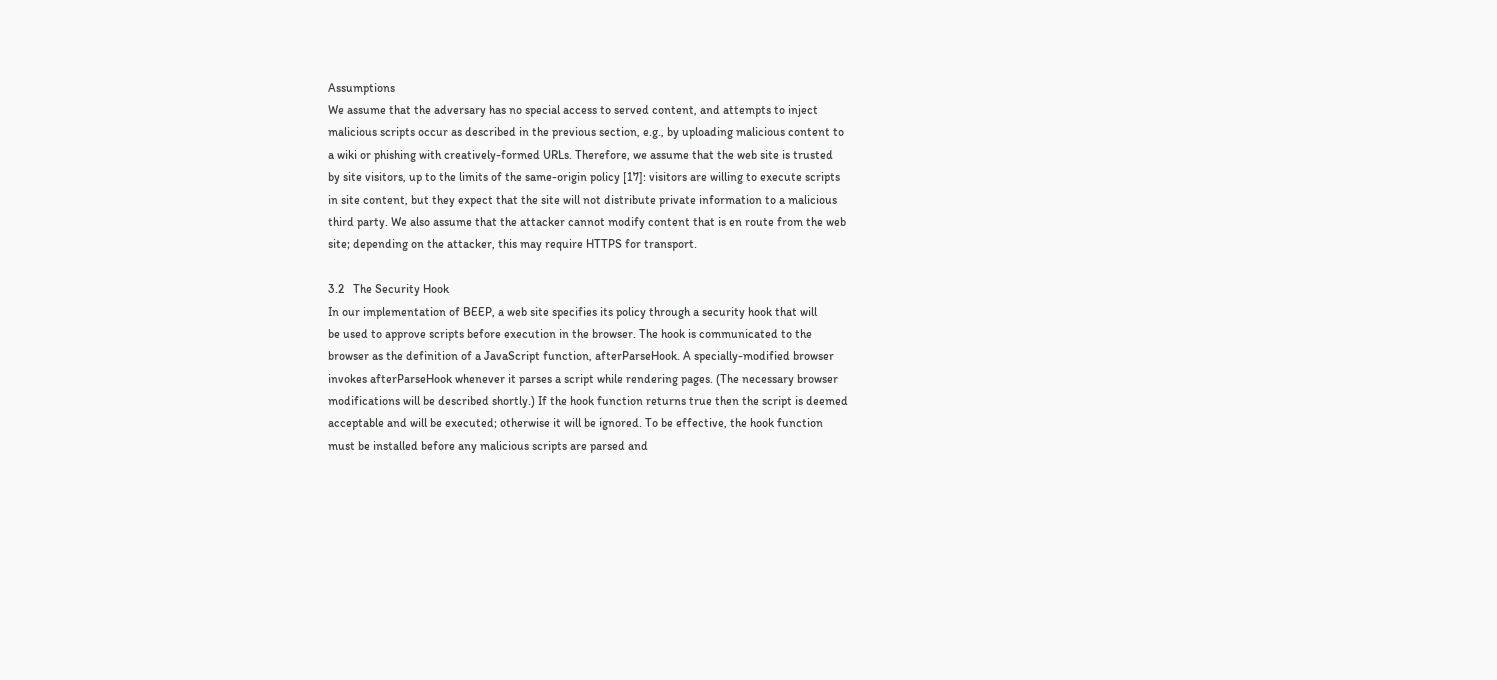Assumptions
We assume that the adversary has no special access to served content, and attempts to inject
malicious scripts occur as described in the previous section, e.g., by uploading malicious content to
a wiki or phishing with creatively-formed URLs. Therefore, we assume that the web site is trusted
by site visitors, up to the limits of the same-origin policy [17]: visitors are willing to execute scripts
in site content, but they expect that the site will not distribute private information to a malicious
third party. We also assume that the attacker cannot modify content that is en route from the web
site; depending on the attacker, this may require HTTPS for transport.

3.2   The Security Hook
In our implementation of BEEP, a web site specifies its policy through a security hook that will
be used to approve scripts before execution in the browser. The hook is communicated to the
browser as the definition of a JavaScript function, afterParseHook. A specially-modified browser
invokes afterParseHook whenever it parses a script while rendering pages. (The necessary browser
modifications will be described shortly.) If the hook function returns true then the script is deemed
acceptable and will be executed; otherwise it will be ignored. To be effective, the hook function
must be installed before any malicious scripts are parsed and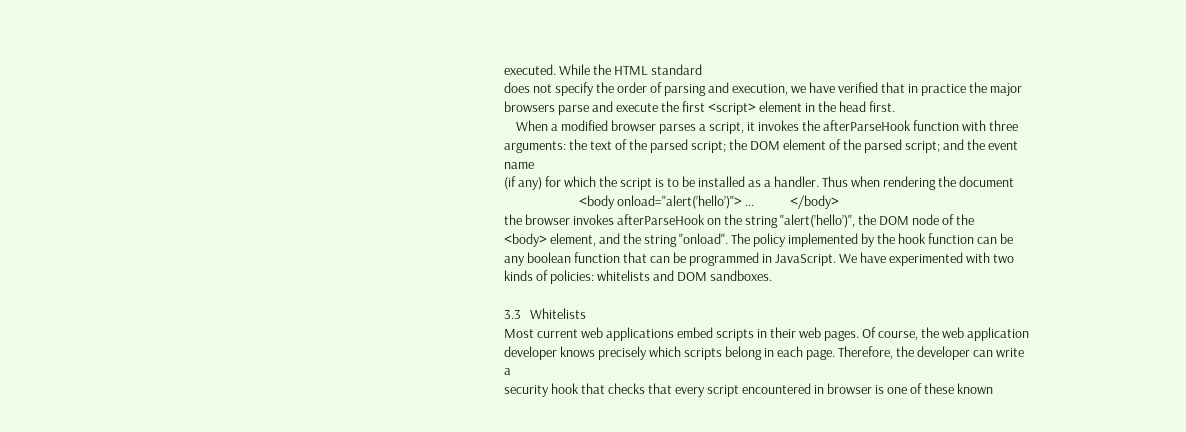executed. While the HTML standard
does not specify the order of parsing and execution, we have verified that in practice the major
browsers parse and execute the first <script> element in the head first.
    When a modified browser parses a script, it invokes the afterParseHook function with three
arguments: the text of the parsed script; the DOM element of the parsed script; and the event name
(if any) for which the script is to be installed as a handler. Thus when rendering the document
                         <body onload="alert(’hello’)"> ...            </body>
the browser invokes afterParseHook on the string "alert(’hello’)", the DOM node of the
<body> element, and the string "onload". The policy implemented by the hook function can be
any boolean function that can be programmed in JavaScript. We have experimented with two
kinds of policies: whitelists and DOM sandboxes.

3.3   Whitelists
Most current web applications embed scripts in their web pages. Of course, the web application
developer knows precisely which scripts belong in each page. Therefore, the developer can write a
security hook that checks that every script encountered in browser is one of these known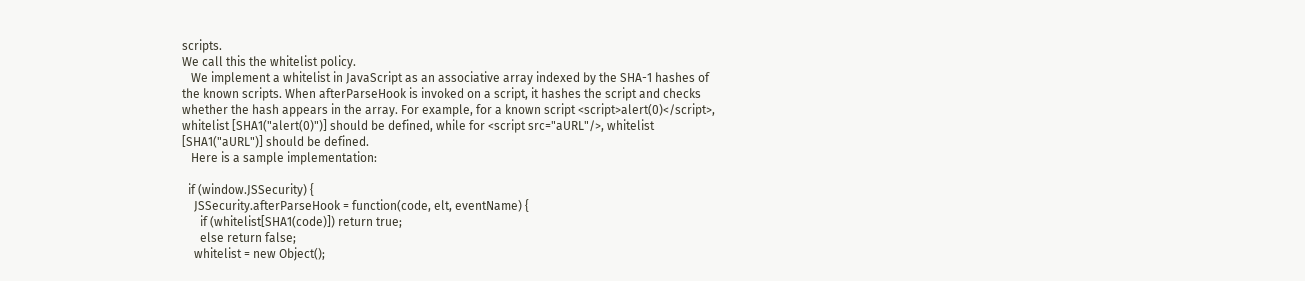scripts.
We call this the whitelist policy.
   We implement a whitelist in JavaScript as an associative array indexed by the SHA-1 hashes of
the known scripts. When afterParseHook is invoked on a script, it hashes the script and checks
whether the hash appears in the array. For example, for a known script <script>alert(0)</script>,
whitelist [SHA1("alert(0)")] should be defined, while for <script src="aURL"/>, whitelist
[SHA1("aURL")] should be defined.
   Here is a sample implementation:

  if (window.JSSecurity) {
    JSSecurity.afterParseHook = function(code, elt, eventName) {
      if (whitelist[SHA1(code)]) return true;
      else return false;
    whitelist = new Object();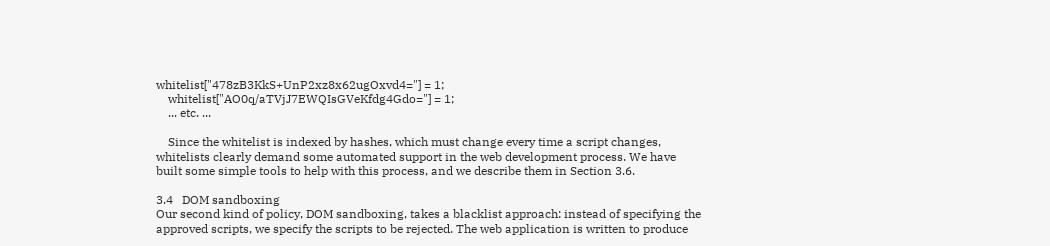whitelist["478zB3KkS+UnP2xz8x62ugOxvd4="] = 1;
    whitelist["AO0q/aTVjJ7EWQIsGVeKfdg4Gdo="] = 1;
    ... etc. ...

    Since the whitelist is indexed by hashes, which must change every time a script changes,
whitelists clearly demand some automated support in the web development process. We have
built some simple tools to help with this process, and we describe them in Section 3.6.

3.4   DOM sandboxing
Our second kind of policy, DOM sandboxing, takes a blacklist approach: instead of specifying the
approved scripts, we specify the scripts to be rejected. The web application is written to produce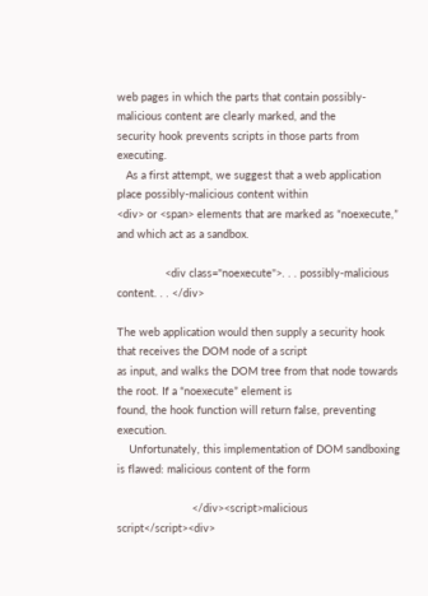web pages in which the parts that contain possibly-malicious content are clearly marked, and the
security hook prevents scripts in those parts from executing.
   As a first attempt, we suggest that a web application place possibly-malicious content within
<div> or <span> elements that are marked as “noexecute,” and which act as a sandbox.

                <div class="noexecute">. . . possibly-malicious content. . . </div>

The web application would then supply a security hook that receives the DOM node of a script
as input, and walks the DOM tree from that node towards the root. If a “noexecute” element is
found, the hook function will return false, preventing execution.
    Unfortunately, this implementation of DOM sandboxing is flawed: malicious content of the form

                         </div><script>malicious script</script><div>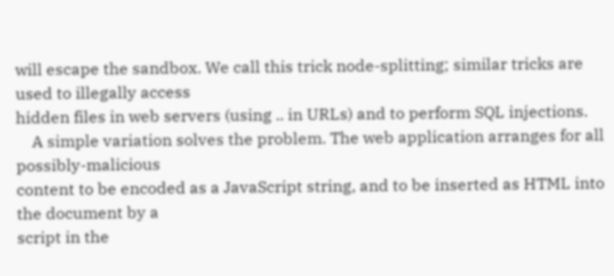will escape the sandbox. We call this trick node-splitting; similar tricks are used to illegally access
hidden files in web servers (using .. in URLs) and to perform SQL injections.
    A simple variation solves the problem. The web application arranges for all possibly-malicious
content to be encoded as a JavaScript string, and to be inserted as HTML into the document by a
script in the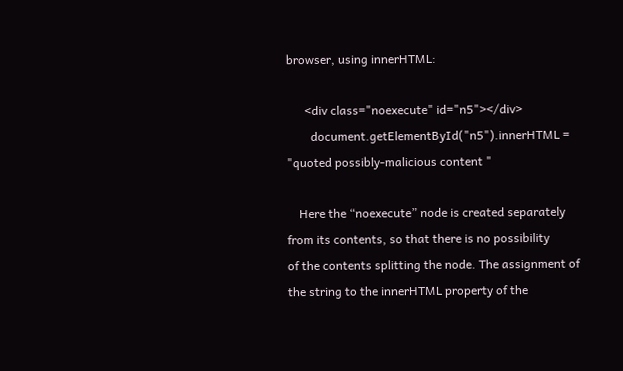browser, using innerHTML:

      <div class="noexecute" id="n5"></div>
        document.getElementById("n5").innerHTML = "quoted possibly-malicious content "

    Here the “noexecute” node is created separately from its contents, so that there is no possibility
of the contents splitting the node. The assignment of the string to the innerHTML property of the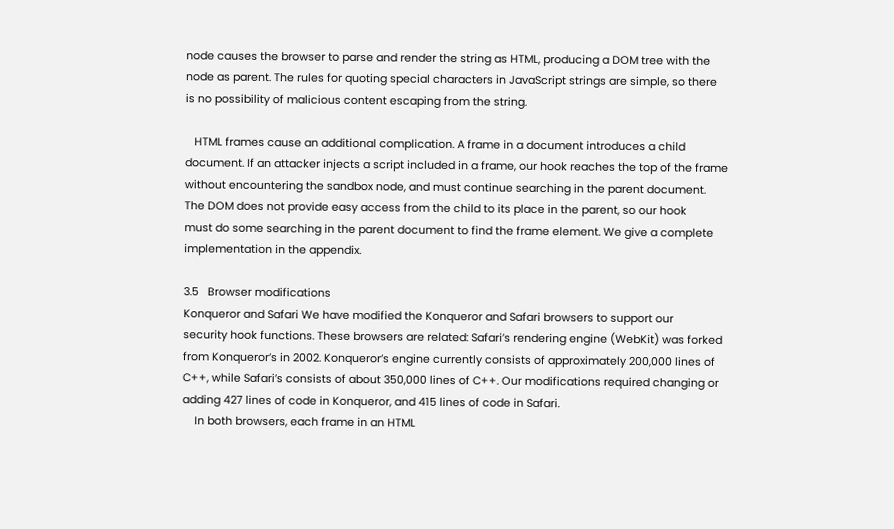node causes the browser to parse and render the string as HTML, producing a DOM tree with the
node as parent. The rules for quoting special characters in JavaScript strings are simple, so there
is no possibility of malicious content escaping from the string.

   HTML frames cause an additional complication. A frame in a document introduces a child
document. If an attacker injects a script included in a frame, our hook reaches the top of the frame
without encountering the sandbox node, and must continue searching in the parent document.
The DOM does not provide easy access from the child to its place in the parent, so our hook
must do some searching in the parent document to find the frame element. We give a complete
implementation in the appendix.

3.5   Browser modifications
Konqueror and Safari We have modified the Konqueror and Safari browsers to support our
security hook functions. These browsers are related: Safari’s rendering engine (WebKit) was forked
from Konqueror’s in 2002. Konqueror’s engine currently consists of approximately 200,000 lines of
C++, while Safari’s consists of about 350,000 lines of C++. Our modifications required changing or
adding 427 lines of code in Konqueror, and 415 lines of code in Safari.
    In both browsers, each frame in an HTML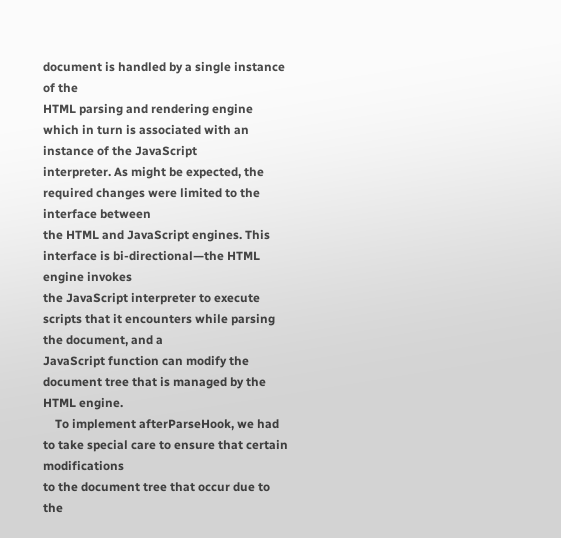document is handled by a single instance of the
HTML parsing and rendering engine which in turn is associated with an instance of the JavaScript
interpreter. As might be expected, the required changes were limited to the interface between
the HTML and JavaScript engines. This interface is bi-directional—the HTML engine invokes
the JavaScript interpreter to execute scripts that it encounters while parsing the document, and a
JavaScript function can modify the document tree that is managed by the HTML engine.
    To implement afterParseHook, we had to take special care to ensure that certain modifications
to the document tree that occur due to the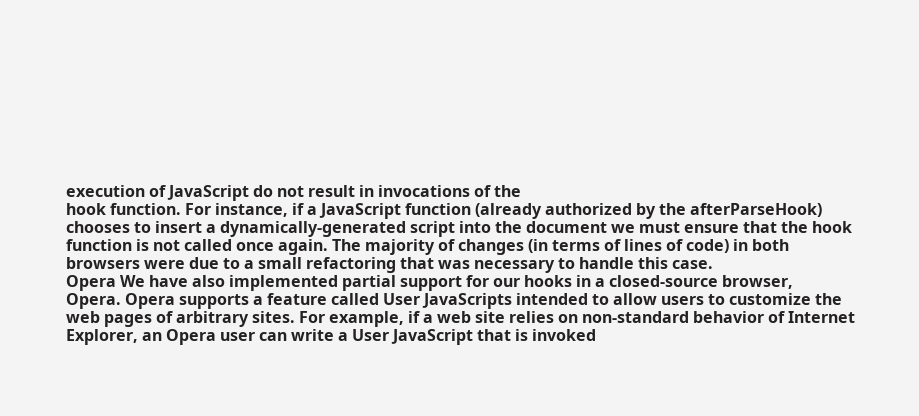execution of JavaScript do not result in invocations of the
hook function. For instance, if a JavaScript function (already authorized by the afterParseHook)
chooses to insert a dynamically-generated script into the document we must ensure that the hook
function is not called once again. The majority of changes (in terms of lines of code) in both
browsers were due to a small refactoring that was necessary to handle this case.
Opera We have also implemented partial support for our hooks in a closed-source browser,
Opera. Opera supports a feature called User JavaScripts intended to allow users to customize the
web pages of arbitrary sites. For example, if a web site relies on non-standard behavior of Internet
Explorer, an Opera user can write a User JavaScript that is invoked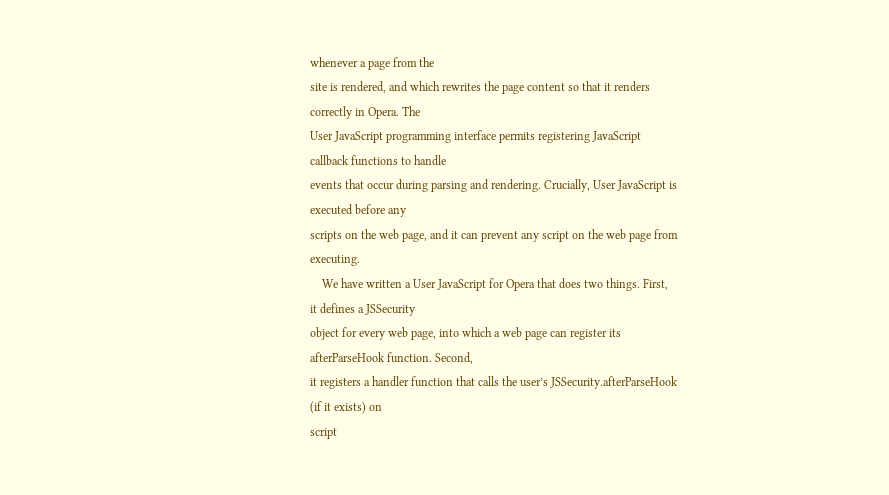whenever a page from the
site is rendered, and which rewrites the page content so that it renders correctly in Opera. The
User JavaScript programming interface permits registering JavaScript callback functions to handle
events that occur during parsing and rendering. Crucially, User JavaScript is executed before any
scripts on the web page, and it can prevent any script on the web page from executing.
    We have written a User JavaScript for Opera that does two things. First, it defines a JSSecurity
object for every web page, into which a web page can register its afterParseHook function. Second,
it registers a handler function that calls the user’s JSSecurity.afterParseHook (if it exists) on
script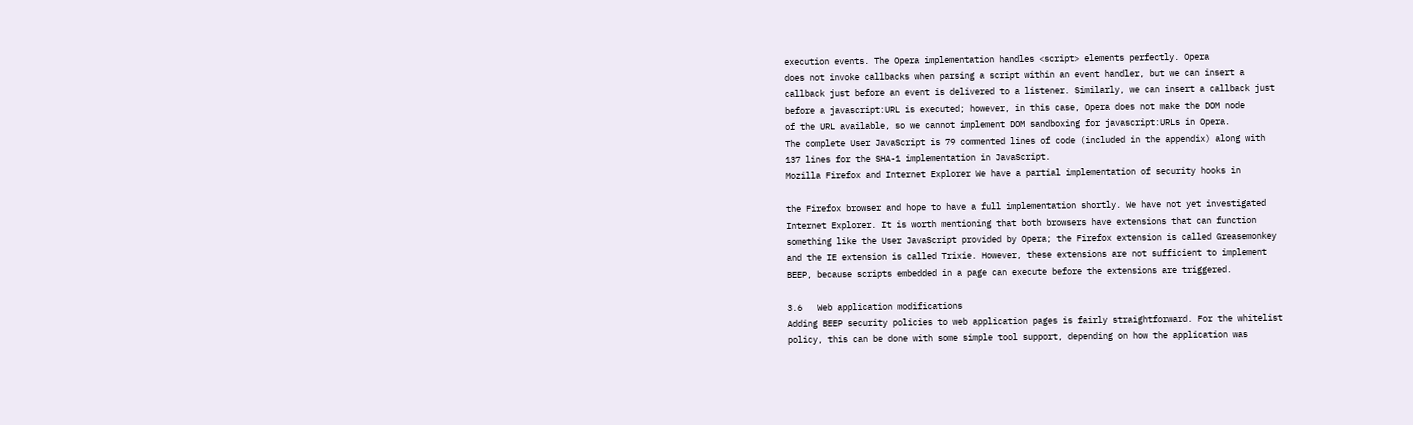execution events. The Opera implementation handles <script> elements perfectly. Opera
does not invoke callbacks when parsing a script within an event handler, but we can insert a
callback just before an event is delivered to a listener. Similarly, we can insert a callback just
before a javascript:URL is executed; however, in this case, Opera does not make the DOM node
of the URL available, so we cannot implement DOM sandboxing for javascript:URLs in Opera.
The complete User JavaScript is 79 commented lines of code (included in the appendix) along with
137 lines for the SHA-1 implementation in JavaScript.
Mozilla Firefox and Internet Explorer We have a partial implementation of security hooks in

the Firefox browser and hope to have a full implementation shortly. We have not yet investigated
Internet Explorer. It is worth mentioning that both browsers have extensions that can function
something like the User JavaScript provided by Opera; the Firefox extension is called Greasemonkey
and the IE extension is called Trixie. However, these extensions are not sufficient to implement
BEEP, because scripts embedded in a page can execute before the extensions are triggered.

3.6   Web application modifications
Adding BEEP security policies to web application pages is fairly straightforward. For the whitelist
policy, this can be done with some simple tool support, depending on how the application was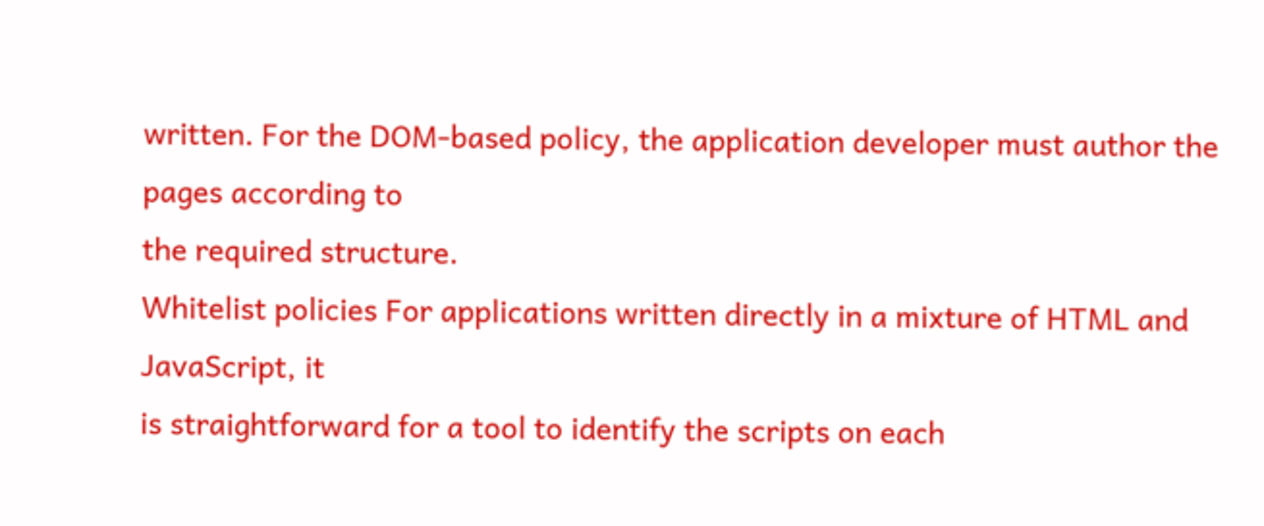written. For the DOM-based policy, the application developer must author the pages according to
the required structure.
Whitelist policies For applications written directly in a mixture of HTML and JavaScript, it
is straightforward for a tool to identify the scripts on each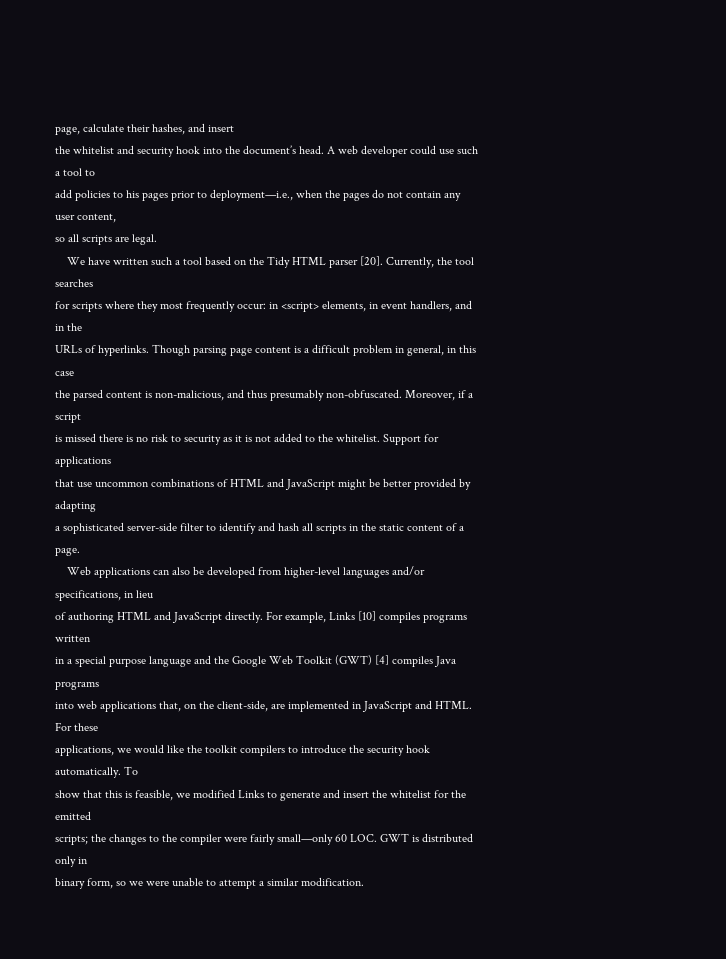page, calculate their hashes, and insert
the whitelist and security hook into the document’s head. A web developer could use such a tool to
add policies to his pages prior to deployment—i.e., when the pages do not contain any user content,
so all scripts are legal.
    We have written such a tool based on the Tidy HTML parser [20]. Currently, the tool searches
for scripts where they most frequently occur: in <script> elements, in event handlers, and in the
URLs of hyperlinks. Though parsing page content is a difficult problem in general, in this case
the parsed content is non-malicious, and thus presumably non-obfuscated. Moreover, if a script
is missed there is no risk to security as it is not added to the whitelist. Support for applications
that use uncommon combinations of HTML and JavaScript might be better provided by adapting
a sophisticated server-side filter to identify and hash all scripts in the static content of a page.
    Web applications can also be developed from higher-level languages and/or specifications, in lieu
of authoring HTML and JavaScript directly. For example, Links [10] compiles programs written
in a special purpose language and the Google Web Toolkit (GWT) [4] compiles Java programs
into web applications that, on the client-side, are implemented in JavaScript and HTML. For these
applications, we would like the toolkit compilers to introduce the security hook automatically. To
show that this is feasible, we modified Links to generate and insert the whitelist for the emitted
scripts; the changes to the compiler were fairly small—only 60 LOC. GWT is distributed only in
binary form, so we were unable to attempt a similar modification.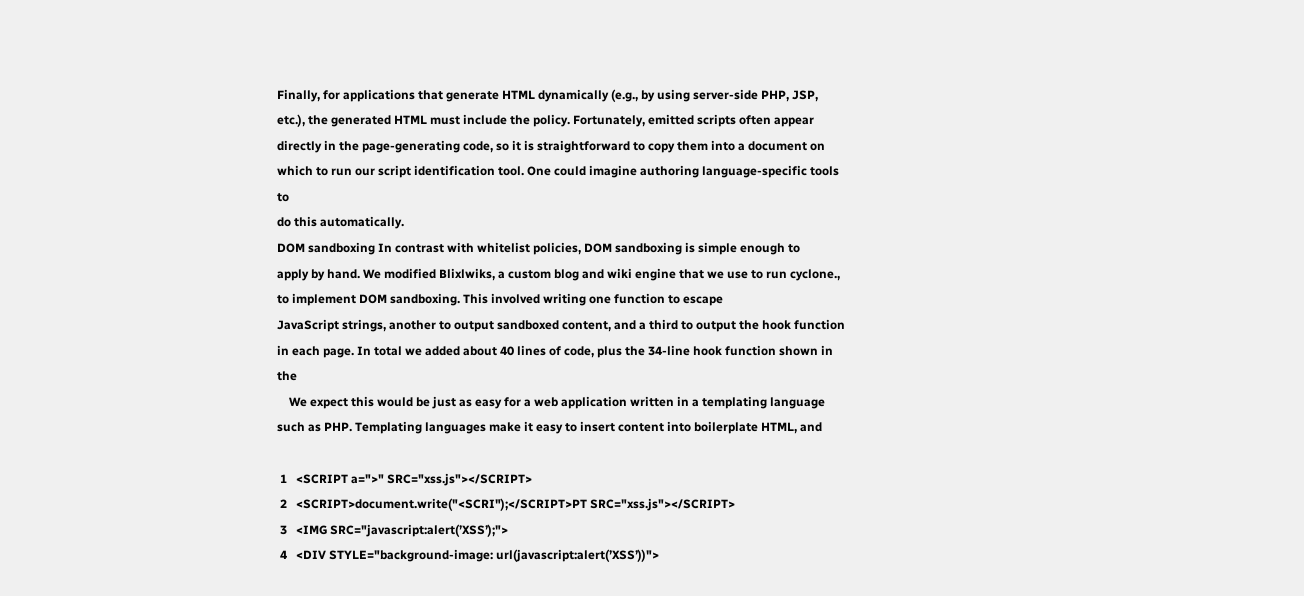Finally, for applications that generate HTML dynamically (e.g., by using server-side PHP, JSP,
etc.), the generated HTML must include the policy. Fortunately, emitted scripts often appear
directly in the page-generating code, so it is straightforward to copy them into a document on
which to run our script identification tool. One could imagine authoring language-specific tools to
do this automatically.
DOM sandboxing In contrast with whitelist policies, DOM sandboxing is simple enough to
apply by hand. We modified Blixlwiks, a custom blog and wiki engine that we use to run cyclone., to implement DOM sandboxing. This involved writing one function to escape
JavaScript strings, another to output sandboxed content, and a third to output the hook function
in each page. In total we added about 40 lines of code, plus the 34-line hook function shown in the
    We expect this would be just as easy for a web application written in a templating language
such as PHP. Templating languages make it easy to insert content into boilerplate HTML, and

 1   <SCRIPT a=">" SRC="xss.js"></SCRIPT>
 2   <SCRIPT>document.write("<SCRI");</SCRIPT>PT SRC="xss.js"></SCRIPT>
 3   <IMG SRC="javascript:alert(’XSS’);">
 4   <DIV STYLE="background-image: url(javascript:alert(’XSS’))">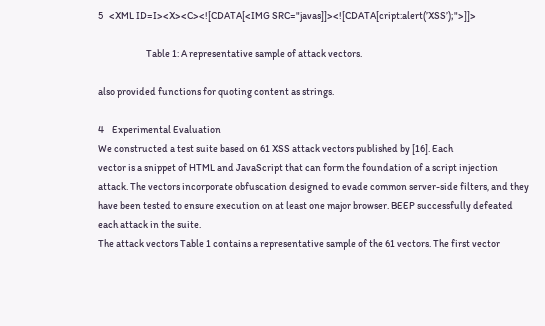5   <XML ID=I><X><C><![CDATA[<IMG SRC="javas]]><![CDATA[cript:alert(’XSS’);">]]>

                        Table 1: A representative sample of attack vectors.

also provided functions for quoting content as strings.

4    Experimental Evaluation
We constructed a test suite based on 61 XSS attack vectors published by [16]. Each
vector is a snippet of HTML and JavaScript that can form the foundation of a script injection
attack. The vectors incorporate obfuscation designed to evade common server-side filters, and they
have been tested to ensure execution on at least one major browser. BEEP successfully defeated
each attack in the suite.
The attack vectors Table 1 contains a representative sample of the 61 vectors. The first vector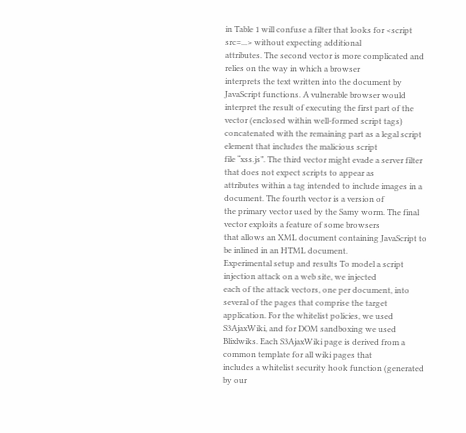in Table 1 will confuse a filter that looks for <script src=...> without expecting additional
attributes. The second vector is more complicated and relies on the way in which a browser
interprets the text written into the document by JavaScript functions. A vulnerable browser would
interpret the result of executing the first part of the vector (enclosed within well-formed script tags)
concatenated with the remaining part as a legal script element that includes the malicious script
file “xss.js”. The third vector might evade a server filter that does not expect scripts to appear as
attributes within a tag intended to include images in a document. The fourth vector is a version of
the primary vector used by the Samy worm. The final vector exploits a feature of some browsers
that allows an XML document containing JavaScript to be inlined in an HTML document.
Experimental setup and results To model a script injection attack on a web site, we injected
each of the attack vectors, one per document, into several of the pages that comprise the target
application. For the whitelist policies, we used S3AjaxWiki, and for DOM sandboxing we used
Blixlwiks. Each S3AjaxWiki page is derived from a common template for all wiki pages that
includes a whitelist security hook function (generated by our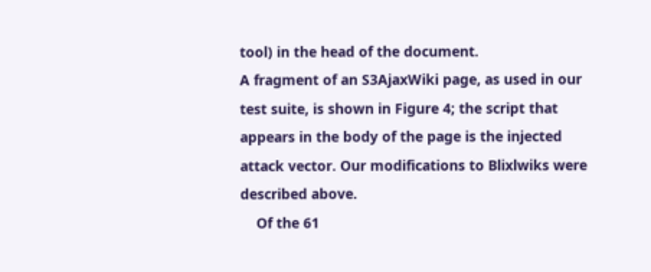tool) in the head of the document.
A fragment of an S3AjaxWiki page, as used in our test suite, is shown in Figure 4; the script that
appears in the body of the page is the injected attack vector. Our modifications to Blixlwiks were
described above.
    Of the 61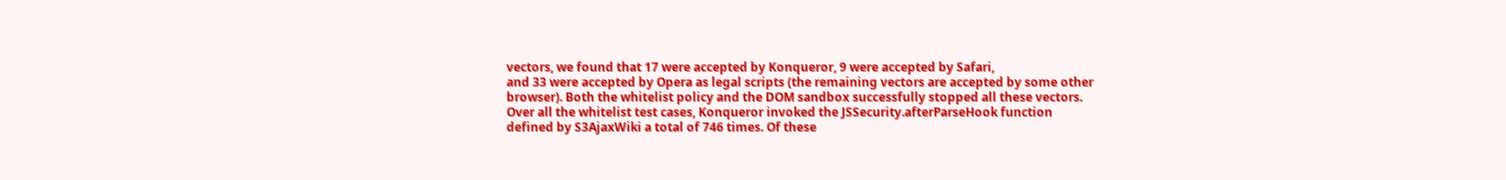vectors, we found that 17 were accepted by Konqueror, 9 were accepted by Safari,
and 33 were accepted by Opera as legal scripts (the remaining vectors are accepted by some other
browser). Both the whitelist policy and the DOM sandbox successfully stopped all these vectors.
Over all the whitelist test cases, Konqueror invoked the JSSecurity.afterParseHook function
defined by S3AjaxWiki a total of 746 times. Of these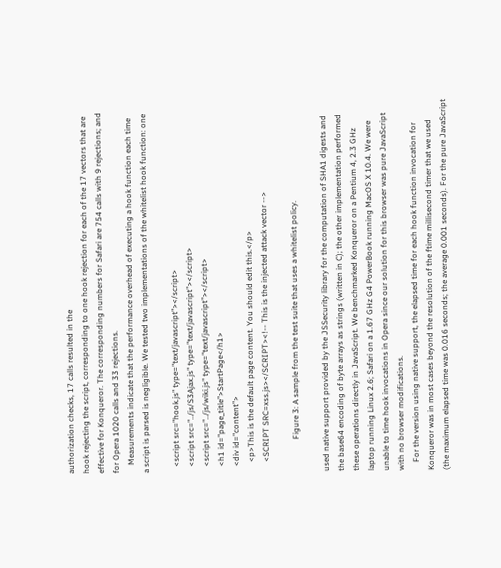authorization checks, 17 calls resulted in the
hook rejecting the script, corresponding to one hook rejection for each of the 17 vectors that are
effective for Konqueror. The corresponding numbers for Safari are 754 calls with 9 rejections; and
for Opera 1020 calls and 33 rejections.
    Measurements indicate that the performance overhead of executing a hook function each time
a script is parsed is negligible. We tested two implementations of the whitelist hook function: one

   <script src="hook.js" type="text/javascript"></script>
   <script src="../js/S3Ajax.js" type="text/javascript"></script>
   <script src="../js/wiki.js" type="text/javascript"></script>
   <h1 id="page_title">StartPage</h1>
   <div id="content">
     <p>This is the default page content. You should edit this.</p>
     <SCRIPT SRC=xss.js></SCRIPT><!-- This is the injected attack vector -->

                Figure 3: A sample from the test suite that uses a whitelist policy.

used native support provided by the JSSecurity library for the computation of SHA1 digests and
the base64 encoding of byte arrays as strings (written in C); the other implementation performed
these operations directly in JavaScript. We benchmarked Konqueror on a Pentium 4, 2.3 GHz
laptop running Linux 2.6; Safari on a 1.67 GHz G4 PowerBook running MacOS X 10.4. We were
unable to time hook invocations in Opera since our solution for this browser was pure JavaScript
with no browser modifications.
    For the version using native support, the elapsed time for each hook function invocation for
Konqueror was in most cases beyond the resolution of the ftime millisecond timer that we used
(the maximum elapsed time was 0.016 seconds; the average 0.001 seconds). For the pure JavaScript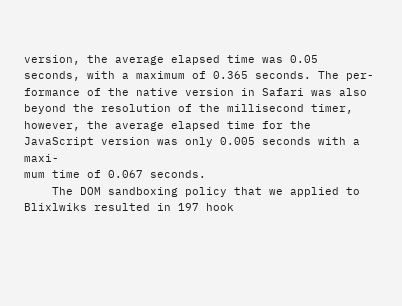version, the average elapsed time was 0.05 seconds, with a maximum of 0.365 seconds. The per-
formance of the native version in Safari was also beyond the resolution of the millisecond timer,
however, the average elapsed time for the JavaScript version was only 0.005 seconds with a maxi-
mum time of 0.067 seconds.
    The DOM sandboxing policy that we applied to Blixlwiks resulted in 197 hook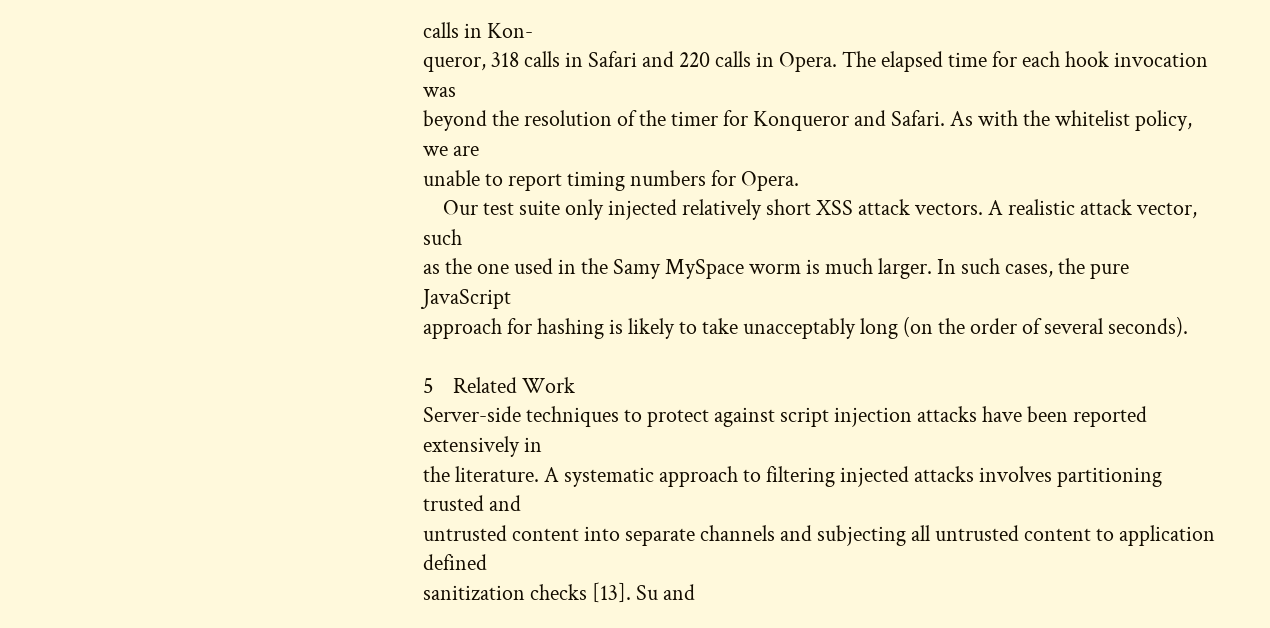calls in Kon-
queror, 318 calls in Safari and 220 calls in Opera. The elapsed time for each hook invocation was
beyond the resolution of the timer for Konqueror and Safari. As with the whitelist policy, we are
unable to report timing numbers for Opera.
    Our test suite only injected relatively short XSS attack vectors. A realistic attack vector, such
as the one used in the Samy MySpace worm is much larger. In such cases, the pure JavaScript
approach for hashing is likely to take unacceptably long (on the order of several seconds).

5    Related Work
Server-side techniques to protect against script injection attacks have been reported extensively in
the literature. A systematic approach to filtering injected attacks involves partitioning trusted and
untrusted content into separate channels and subjecting all untrusted content to application defined
sanitization checks [13]. Su and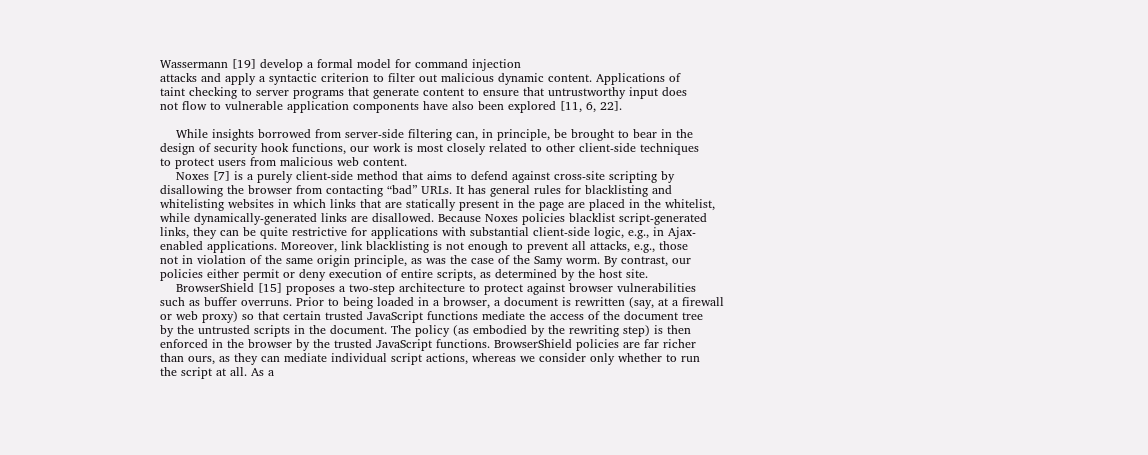Wassermann [19] develop a formal model for command injection
attacks and apply a syntactic criterion to filter out malicious dynamic content. Applications of
taint checking to server programs that generate content to ensure that untrustworthy input does
not flow to vulnerable application components have also been explored [11, 6, 22].

    While insights borrowed from server-side filtering can, in principle, be brought to bear in the
design of security hook functions, our work is most closely related to other client-side techniques
to protect users from malicious web content.
    Noxes [7] is a purely client-side method that aims to defend against cross-site scripting by
disallowing the browser from contacting “bad” URLs. It has general rules for blacklisting and
whitelisting websites in which links that are statically present in the page are placed in the whitelist,
while dynamically-generated links are disallowed. Because Noxes policies blacklist script-generated
links, they can be quite restrictive for applications with substantial client-side logic, e.g., in Ajax-
enabled applications. Moreover, link blacklisting is not enough to prevent all attacks, e.g., those
not in violation of the same origin principle, as was the case of the Samy worm. By contrast, our
policies either permit or deny execution of entire scripts, as determined by the host site.
    BrowserShield [15] proposes a two-step architecture to protect against browser vulnerabilities
such as buffer overruns. Prior to being loaded in a browser, a document is rewritten (say, at a firewall
or web proxy) so that certain trusted JavaScript functions mediate the access of the document tree
by the untrusted scripts in the document. The policy (as embodied by the rewriting step) is then
enforced in the browser by the trusted JavaScript functions. BrowserShield policies are far richer
than ours, as they can mediate individual script actions, whereas we consider only whether to run
the script at all. As a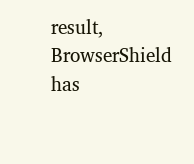result, BrowserShield has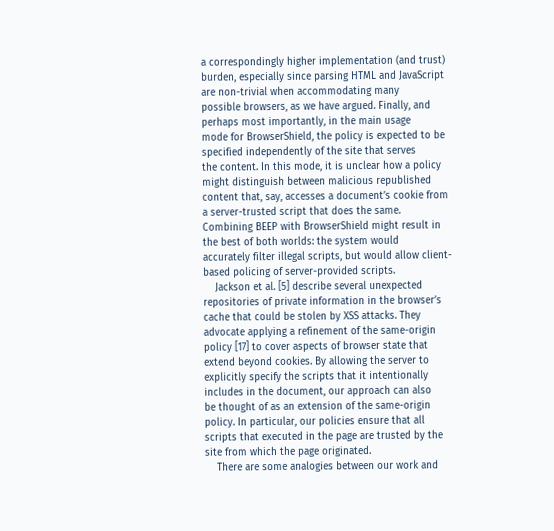a correspondingly higher implementation (and trust)
burden, especially since parsing HTML and JavaScript are non-trivial when accommodating many
possible browsers, as we have argued. Finally, and perhaps most importantly, in the main usage
mode for BrowserShield, the policy is expected to be specified independently of the site that serves
the content. In this mode, it is unclear how a policy might distinguish between malicious republished
content that, say, accesses a document’s cookie from a server-trusted script that does the same.
Combining BEEP with BrowserShield might result in the best of both worlds: the system would
accurately filter illegal scripts, but would allow client-based policing of server-provided scripts.
    Jackson et al. [5] describe several unexpected repositories of private information in the browser’s
cache that could be stolen by XSS attacks. They advocate applying a refinement of the same-origin
policy [17] to cover aspects of browser state that extend beyond cookies. By allowing the server to
explicitly specify the scripts that it intentionally includes in the document, our approach can also
be thought of as an extension of the same-origin policy. In particular, our policies ensure that all
scripts that executed in the page are trusted by the site from which the page originated.
    There are some analogies between our work and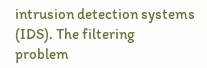intrusion detection systems (IDS). The filtering
problem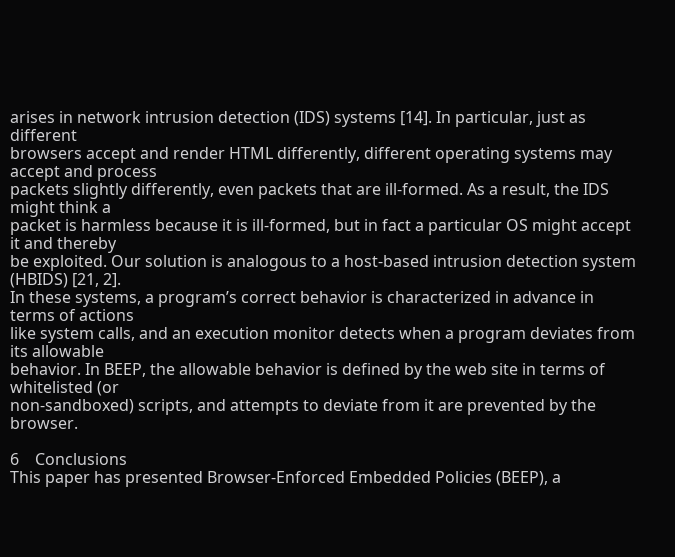arises in network intrusion detection (IDS) systems [14]. In particular, just as different
browsers accept and render HTML differently, different operating systems may accept and process
packets slightly differently, even packets that are ill-formed. As a result, the IDS might think a
packet is harmless because it is ill-formed, but in fact a particular OS might accept it and thereby
be exploited. Our solution is analogous to a host-based intrusion detection system (HBIDS) [21, 2].
In these systems, a program’s correct behavior is characterized in advance in terms of actions
like system calls, and an execution monitor detects when a program deviates from its allowable
behavior. In BEEP, the allowable behavior is defined by the web site in terms of whitelisted (or
non-sandboxed) scripts, and attempts to deviate from it are prevented by the browser.

6    Conclusions
This paper has presented Browser-Enforced Embedded Policies (BEEP), a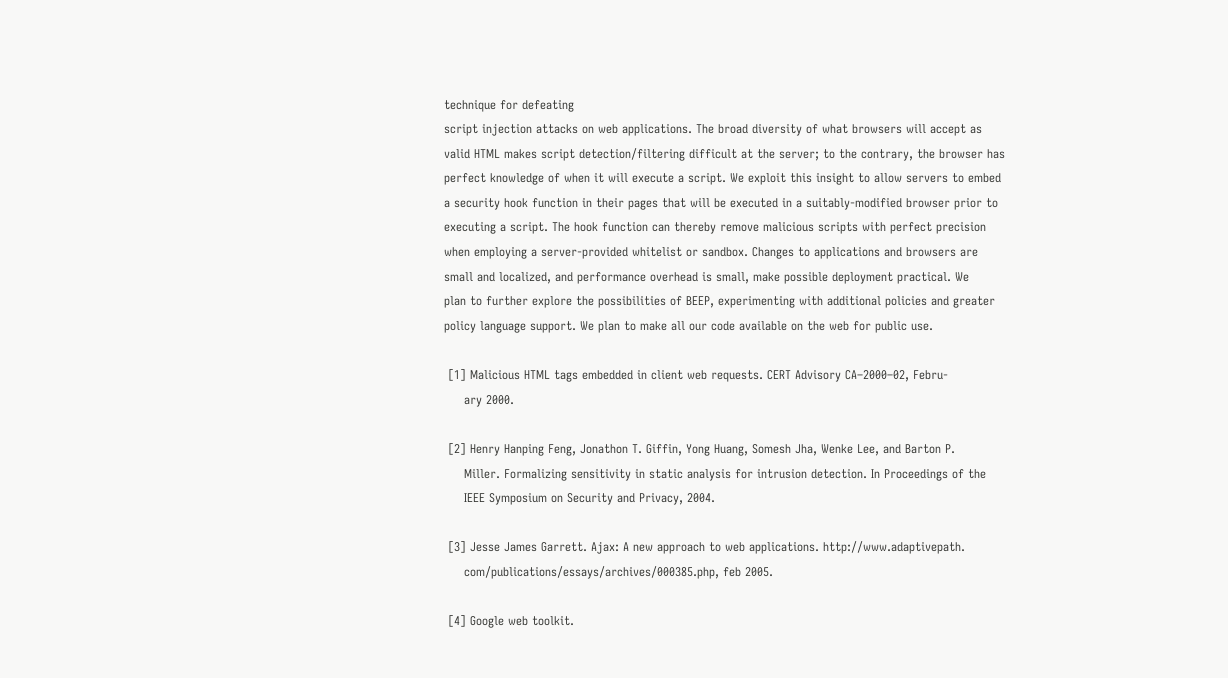technique for defeating
script injection attacks on web applications. The broad diversity of what browsers will accept as
valid HTML makes script detection/filtering difficult at the server; to the contrary, the browser has
perfect knowledge of when it will execute a script. We exploit this insight to allow servers to embed
a security hook function in their pages that will be executed in a suitably-modified browser prior to
executing a script. The hook function can thereby remove malicious scripts with perfect precision
when employing a server-provided whitelist or sandbox. Changes to applications and browsers are
small and localized, and performance overhead is small, make possible deployment practical. We
plan to further explore the possibilities of BEEP, experimenting with additional policies and greater
policy language support. We plan to make all our code available on the web for public use.

 [1] Malicious HTML tags embedded in client web requests. CERT Advisory CA–2000–02, Febru-
     ary 2000.

 [2] Henry Hanping Feng, Jonathon T. Giffin, Yong Huang, Somesh Jha, Wenke Lee, and Barton P.
     Miller. Formalizing sensitivity in static analysis for intrusion detection. In Proceedings of the
     IEEE Symposium on Security and Privacy, 2004.

 [3] Jesse James Garrett. Ajax: A new approach to web applications. http://www.adaptivepath.
     com/publications/essays/archives/000385.php, feb 2005.

 [4] Google web toolkit.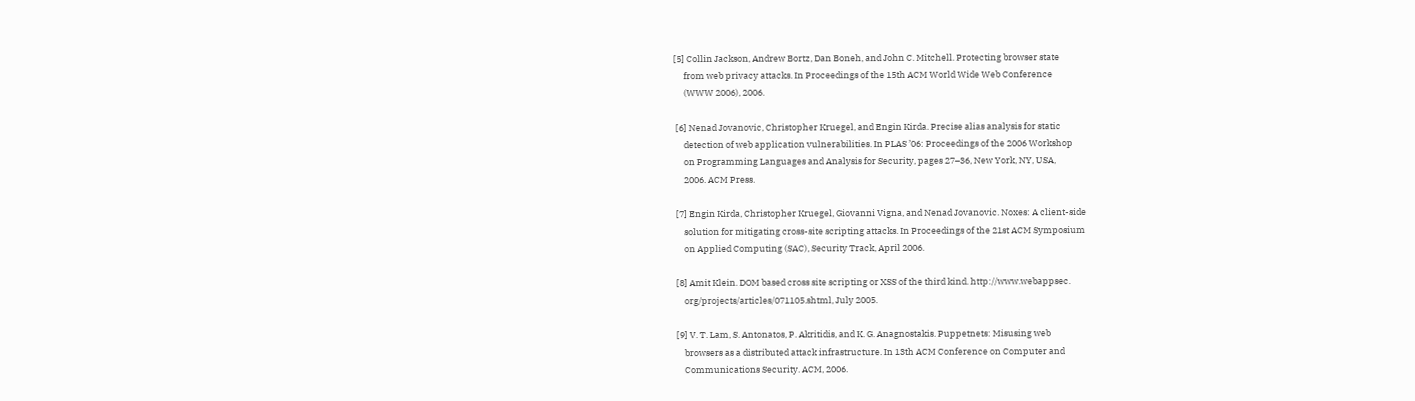[5] Collin Jackson, Andrew Bortz, Dan Boneh, and John C. Mitchell. Protecting browser state
     from web privacy attacks. In Proceedings of the 15th ACM World Wide Web Conference
     (WWW 2006), 2006.

 [6] Nenad Jovanovic, Christopher Kruegel, and Engin Kirda. Precise alias analysis for static
     detection of web application vulnerabilities. In PLAS ’06: Proceedings of the 2006 Workshop
     on Programming Languages and Analysis for Security, pages 27–36, New York, NY, USA,
     2006. ACM Press.

 [7] Engin Kirda, Christopher Kruegel, Giovanni Vigna, and Nenad Jovanovic. Noxes: A client-side
     solution for mitigating cross-site scripting attacks. In Proceedings of the 21st ACM Symposium
     on Applied Computing (SAC), Security Track, April 2006.

 [8] Amit Klein. DOM based cross site scripting or XSS of the third kind. http://www.webappsec.
     org/projects/articles/071105.shtml, July 2005.

 [9] V. T. Lam, S. Antonatos, P. Akritidis, and K. G. Anagnostakis. Puppetnets: Misusing web
     browsers as a distributed attack infrastructure. In 13th ACM Conference on Computer and
     Communications Security. ACM, 2006.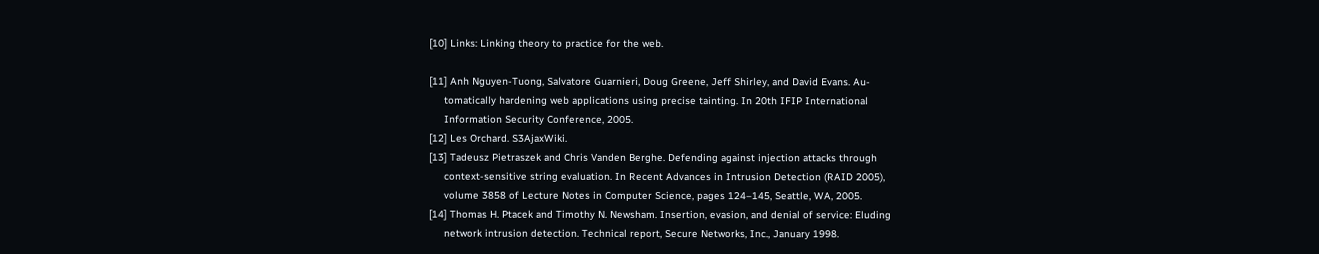[10] Links: Linking theory to practice for the web.

[11] Anh Nguyen-Tuong, Salvatore Guarnieri, Doug Greene, Jeff Shirley, and David Evans. Au-
     tomatically hardening web applications using precise tainting. In 20th IFIP International
     Information Security Conference, 2005.
[12] Les Orchard. S3AjaxWiki.
[13] Tadeusz Pietraszek and Chris Vanden Berghe. Defending against injection attacks through
     context-sensitive string evaluation. In Recent Advances in Intrusion Detection (RAID 2005),
     volume 3858 of Lecture Notes in Computer Science, pages 124–145, Seattle, WA, 2005.
[14] Thomas H. Ptacek and Timothy N. Newsham. Insertion, evasion, and denial of service: Eluding
     network intrusion detection. Technical report, Secure Networks, Inc., January 1998.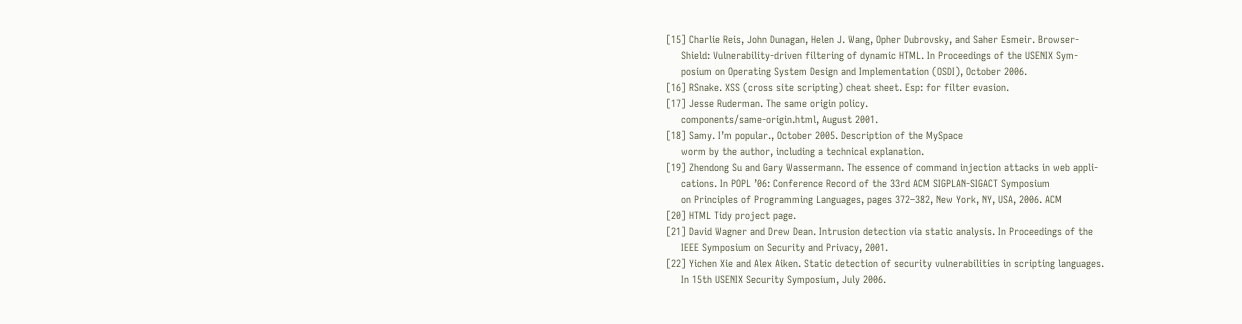[15] Charlie Reis, John Dunagan, Helen J. Wang, Opher Dubrovsky, and Saher Esmeir. Browser-
     Shield: Vulnerability-driven filtering of dynamic HTML. In Proceedings of the USENIX Sym-
     posium on Operating System Design and Implementation (OSDI), October 2006.
[16] RSnake. XSS (cross site scripting) cheat sheet. Esp: for filter evasion.
[17] Jesse Ruderman. The same origin policy.
     components/same-origin.html, August 2001.
[18] Samy. I’m popular., October 2005. Description of the MySpace
     worm by the author, including a technical explanation.
[19] Zhendong Su and Gary Wassermann. The essence of command injection attacks in web appli-
     cations. In POPL ’06: Conference Record of the 33rd ACM SIGPLAN-SIGACT Symposium
     on Principles of Programming Languages, pages 372–382, New York, NY, USA, 2006. ACM
[20] HTML Tidy project page.
[21] David Wagner and Drew Dean. Intrusion detection via static analysis. In Proceedings of the
     IEEE Symposium on Security and Privacy, 2001.
[22] Yichen Xie and Alex Aiken. Static detection of security vulnerabilities in scripting languages.
     In 15th USENIX Security Symposium, July 2006.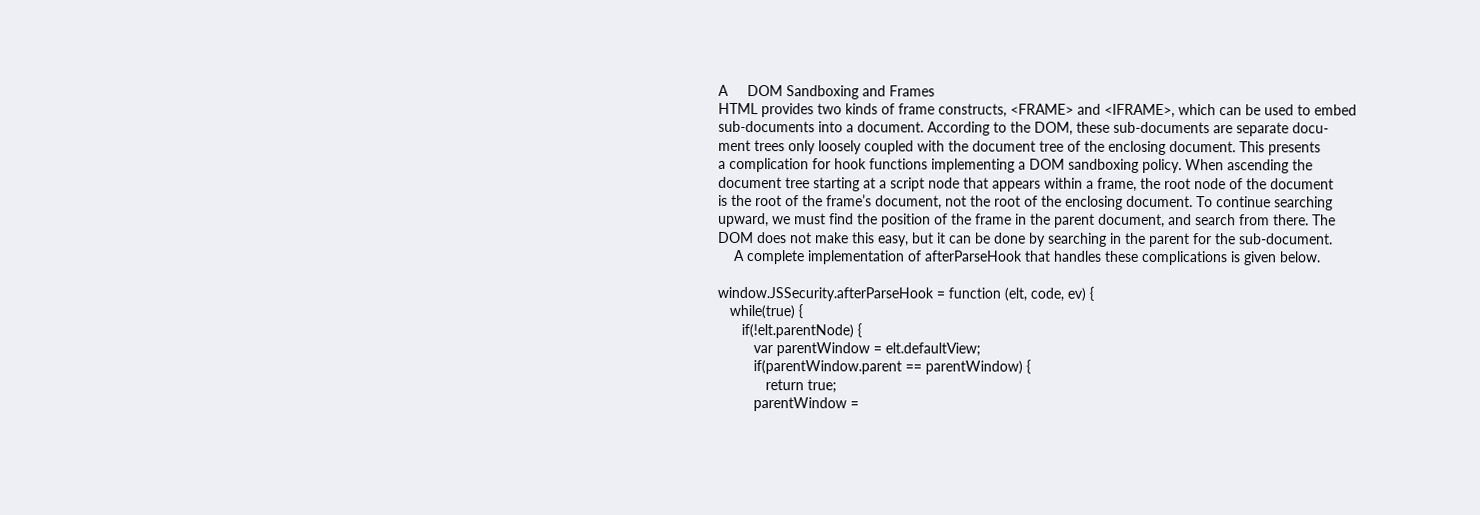A     DOM Sandboxing and Frames
HTML provides two kinds of frame constructs, <FRAME> and <IFRAME>, which can be used to embed
sub-documents into a document. According to the DOM, these sub-documents are separate docu-
ment trees only loosely coupled with the document tree of the enclosing document. This presents
a complication for hook functions implementing a DOM sandboxing policy. When ascending the
document tree starting at a script node that appears within a frame, the root node of the document
is the root of the frame’s document, not the root of the enclosing document. To continue searching
upward, we must find the position of the frame in the parent document, and search from there. The
DOM does not make this easy, but it can be done by searching in the parent for the sub-document.
    A complete implementation of afterParseHook that handles these complications is given below.

window.JSSecurity.afterParseHook = function (elt, code, ev) {
   while(true) {
      if(!elt.parentNode) {
         var parentWindow = elt.defaultView;
         if(parentWindow.parent == parentWindow) {
            return true;
         parentWindow =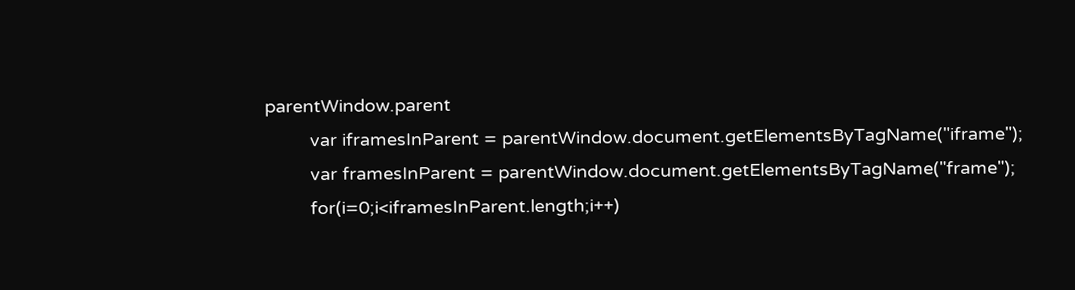parentWindow.parent
         var iframesInParent = parentWindow.document.getElementsByTagName("iframe");
         var framesInParent = parentWindow.document.getElementsByTagName("frame");
         for(i=0;i<iframesInParent.length;i++)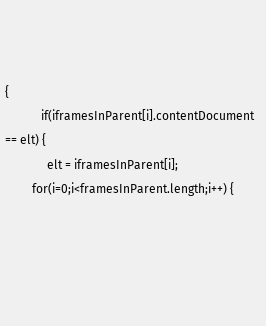{
            if(iframesInParent[i].contentDocument == elt) {
              elt = iframesInParent[i];
         for(i=0;i<framesInParent.length;i++) {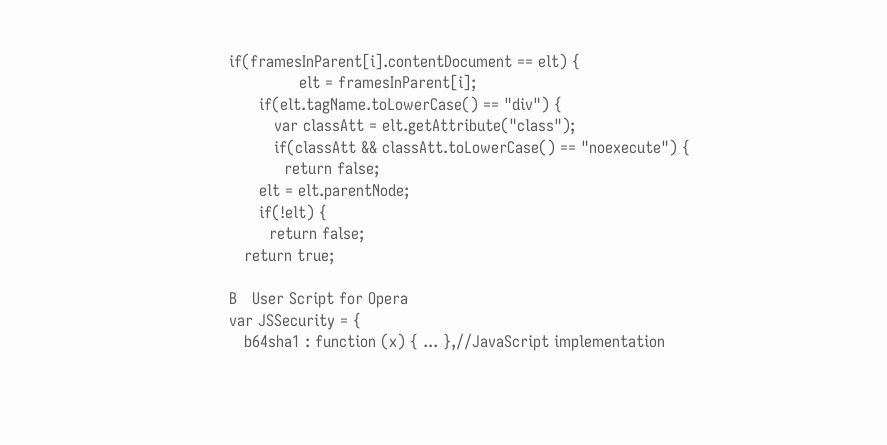if(framesInParent[i].contentDocument == elt) {
              elt = framesInParent[i];
      if(elt.tagName.toLowerCase() == "div") {
         var classAtt = elt.getAttribute("class");
         if(classAtt && classAtt.toLowerCase() == "noexecute") {
           return false;
      elt = elt.parentNode;
      if(!elt) {
        return false;
   return true;

B   User Script for Opera
var JSSecurity = {
   b64sha1 : function (x) { ... },//JavaScript implementation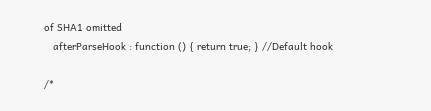of SHA1 omitted
   afterParseHook : function () { return true; } //Default hook

/*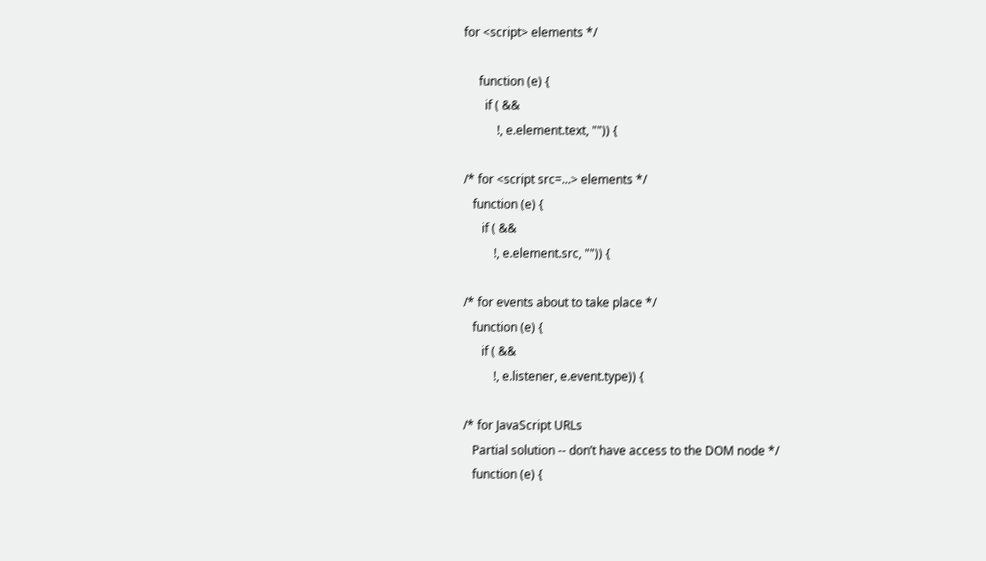for <script> elements */

     function (e) {
       if ( &&
           !, e.element.text, "")) {

/* for <script src=...> elements */
   function (e) {
      if ( &&
          !, e.element.src, "")) {

/* for events about to take place */
   function (e) {
      if ( &&
          !, e.listener, e.event.type)) {

/* for JavaScript URLs
   Partial solution -- don’t have access to the DOM node */
   function (e) {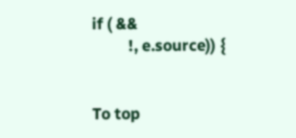if ( &&
         !, e.source)) {


To top